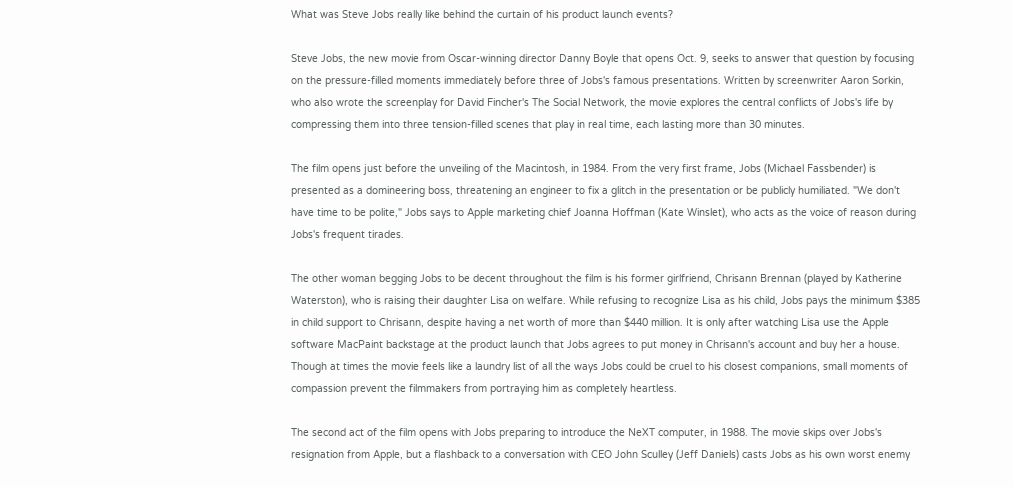What was Steve Jobs really like behind the curtain of his product launch events?

Steve Jobs, the new movie from Oscar-winning director Danny Boyle that opens Oct. 9, seeks to answer that question by focusing on the pressure-filled moments immediately before three of Jobs's famous presentations. Written by screenwriter Aaron Sorkin, who also wrote the screenplay for David Fincher's The Social Network, the movie explores the central conflicts of Jobs's life by compressing them into three tension-filled scenes that play in real time, each lasting more than 30 minutes.

The film opens just before the unveiling of the Macintosh, in 1984. From the very first frame, Jobs (Michael Fassbender) is presented as a domineering boss, threatening an engineer to fix a glitch in the presentation or be publicly humiliated. "We don't have time to be polite," Jobs says to Apple marketing chief Joanna Hoffman (Kate Winslet), who acts as the voice of reason during Jobs's frequent tirades.

The other woman begging Jobs to be decent throughout the film is his former girlfriend, Chrisann Brennan (played by Katherine Waterston), who is raising their daughter Lisa on welfare. While refusing to recognize Lisa as his child, Jobs pays the minimum $385 in child support to Chrisann, despite having a net worth of more than $440 million. It is only after watching Lisa use the Apple software MacPaint backstage at the product launch that Jobs agrees to put money in Chrisann's account and buy her a house. Though at times the movie feels like a laundry list of all the ways Jobs could be cruel to his closest companions, small moments of compassion prevent the filmmakers from portraying him as completely heartless.

The second act of the film opens with Jobs preparing to introduce the NeXT computer, in 1988. The movie skips over Jobs's resignation from Apple, but a flashback to a conversation with CEO John Sculley (Jeff Daniels) casts Jobs as his own worst enemy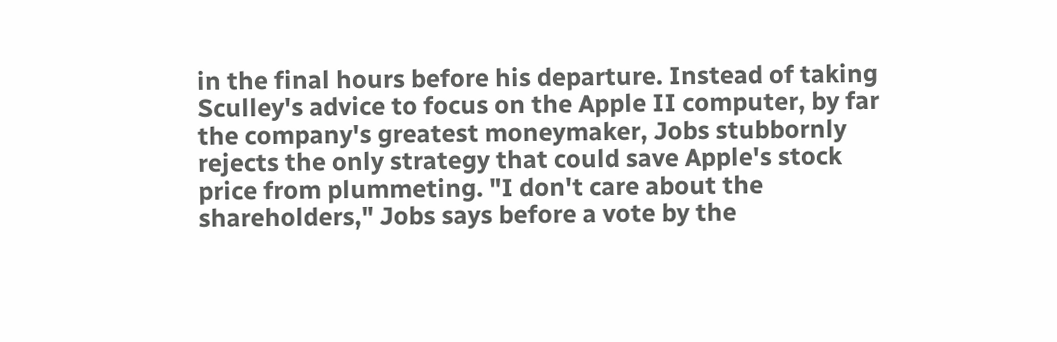in the final hours before his departure. Instead of taking Sculley's advice to focus on the Apple II computer, by far the company's greatest moneymaker, Jobs stubbornly rejects the only strategy that could save Apple's stock price from plummeting. "I don't care about the shareholders," Jobs says before a vote by the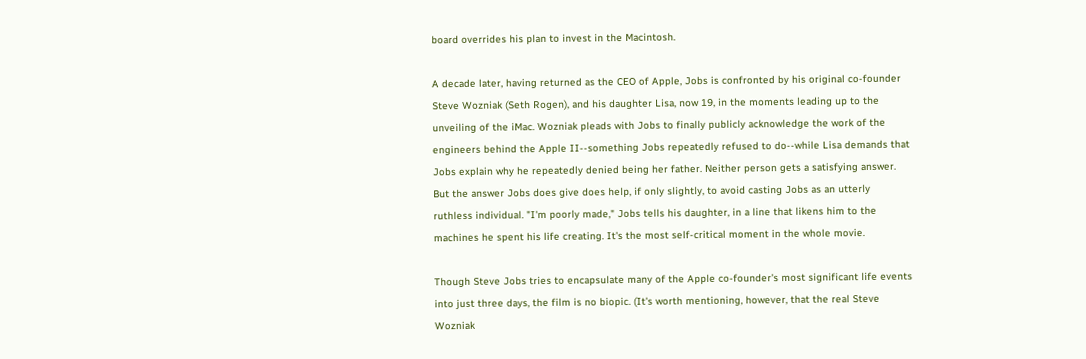board overrides his plan to invest in the Macintosh.

A decade later, having returned as the CEO of Apple, Jobs is confronted by his original co-founder Steve Wozniak (Seth Rogen), and his daughter Lisa, now 19, in the moments leading up to the unveiling of the iMac. Wozniak pleads with Jobs to finally publicly acknowledge the work of the engineers behind the Apple II--something Jobs repeatedly refused to do--while Lisa demands that Jobs explain why he repeatedly denied being her father. Neither person gets a satisfying answer. But the answer Jobs does give does help, if only slightly, to avoid casting Jobs as an utterly ruthless individual. "I'm poorly made," Jobs tells his daughter, in a line that likens him to the machines he spent his life creating. It's the most self-critical moment in the whole movie.

Though Steve Jobs tries to encapsulate many of the Apple co-founder's most significant life events into just three days, the film is no biopic. (It's worth mentioning, however, that the real Steve Wozniak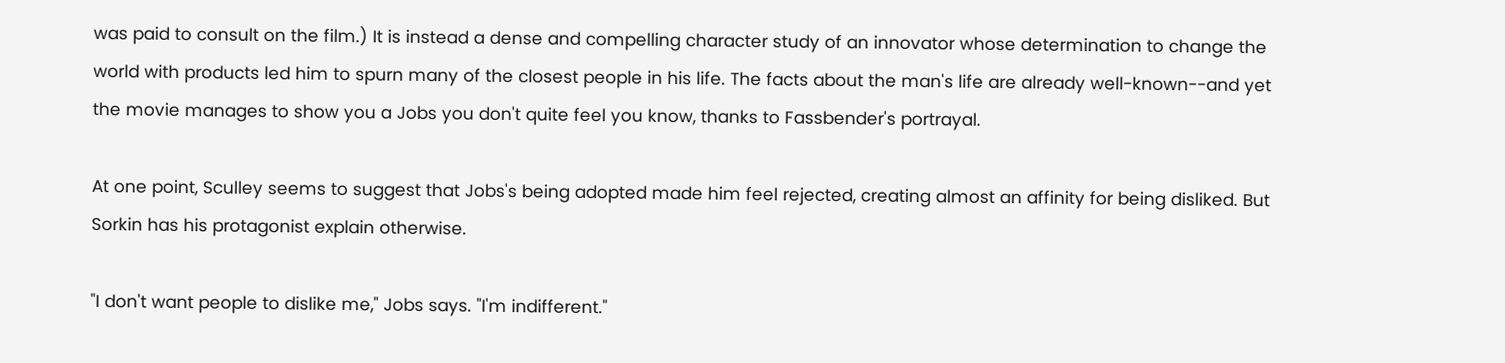was paid to consult on the film.) It is instead a dense and compelling character study of an innovator whose determination to change the world with products led him to spurn many of the closest people in his life. The facts about the man's life are already well-known--and yet the movie manages to show you a Jobs you don't quite feel you know, thanks to Fassbender's portrayal.

At one point, Sculley seems to suggest that Jobs's being adopted made him feel rejected, creating almost an affinity for being disliked. But Sorkin has his protagonist explain otherwise.

"I don't want people to dislike me," Jobs says. "I'm indifferent."